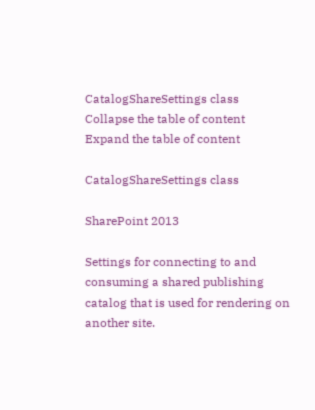CatalogShareSettings class
Collapse the table of content
Expand the table of content

CatalogShareSettings class

SharePoint 2013

Settings for connecting to and consuming a shared publishing catalog that is used for rendering on another site.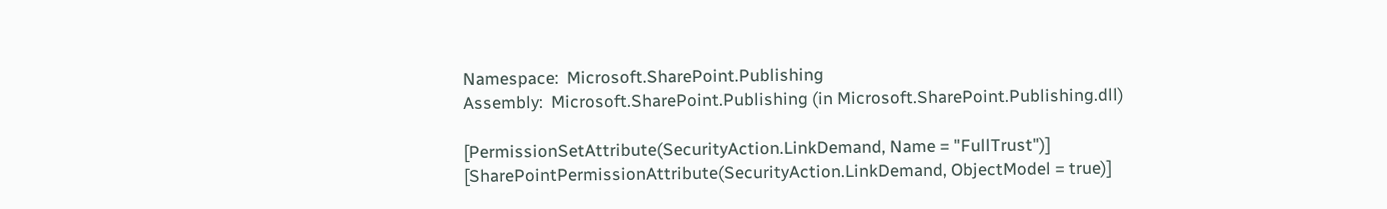Namespace:  Microsoft.SharePoint.Publishing
Assembly:  Microsoft.SharePoint.Publishing (in Microsoft.SharePoint.Publishing.dll)

[PermissionSetAttribute(SecurityAction.LinkDemand, Name = "FullTrust")]
[SharePointPermissionAttribute(SecurityAction.LinkDemand, ObjectModel = true)]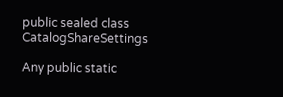public sealed class CatalogShareSettings

Any public static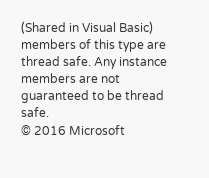(Shared in Visual Basic) members of this type are thread safe. Any instance members are not guaranteed to be thread safe.
© 2016 Microsoft